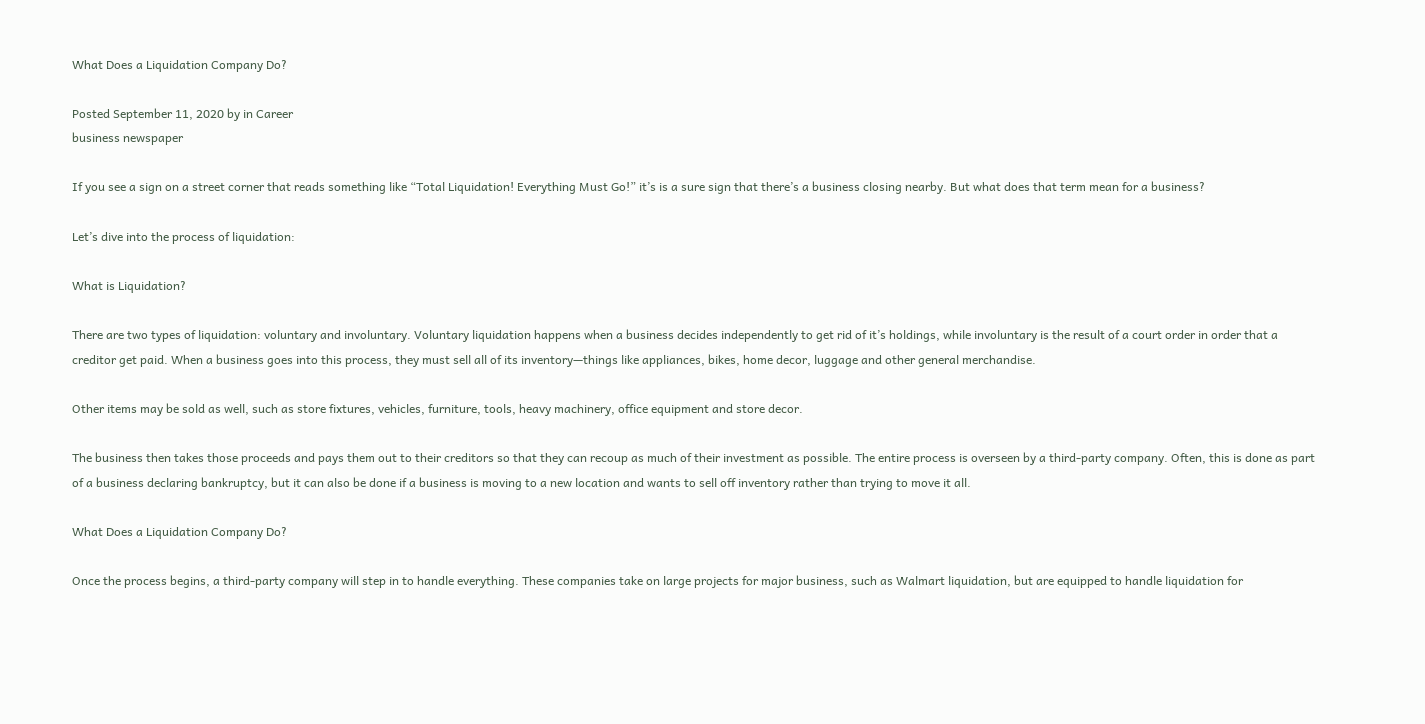What Does a Liquidation Company Do?

Posted September 11, 2020 by in Career
business newspaper

If you see a sign on a street corner that reads something like “Total Liquidation! Everything Must Go!” it’s is a sure sign that there’s a business closing nearby. But what does that term mean for a business?

Let’s dive into the process of liquidation:

What is Liquidation?

There are two types of liquidation: voluntary and involuntary. Voluntary liquidation happens when a business decides independently to get rid of it’s holdings, while involuntary is the result of a court order in order that a creditor get paid. When a business goes into this process, they must sell all of its inventory—things like appliances, bikes, home decor, luggage and other general merchandise.

Other items may be sold as well, such as store fixtures, vehicles, furniture, tools, heavy machinery, office equipment and store decor.

The business then takes those proceeds and pays them out to their creditors so that they can recoup as much of their investment as possible. The entire process is overseen by a third-party company. Often, this is done as part of a business declaring bankruptcy, but it can also be done if a business is moving to a new location and wants to sell off inventory rather than trying to move it all.

What Does a Liquidation Company Do?

Once the process begins, a third-party company will step in to handle everything. These companies take on large projects for major business, such as Walmart liquidation, but are equipped to handle liquidation for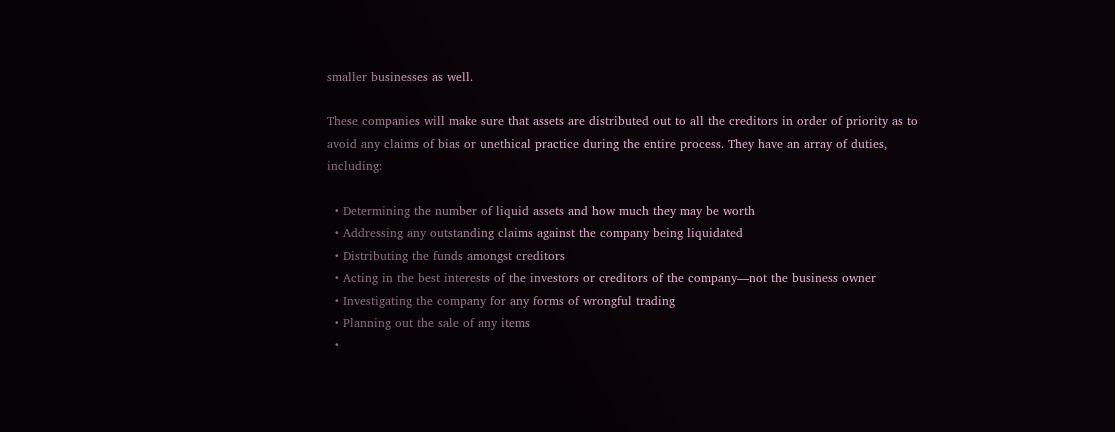smaller businesses as well.

These companies will make sure that assets are distributed out to all the creditors in order of priority as to avoid any claims of bias or unethical practice during the entire process. They have an array of duties, including:

  • Determining the number of liquid assets and how much they may be worth
  • Addressing any outstanding claims against the company being liquidated
  • Distributing the funds amongst creditors
  • Acting in the best interests of the investors or creditors of the company—not the business owner
  • Investigating the company for any forms of wrongful trading
  • Planning out the sale of any items
  •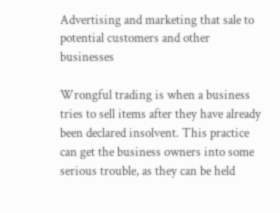Advertising and marketing that sale to potential customers and other businesses

Wrongful trading is when a business tries to sell items after they have already been declared insolvent. This practice can get the business owners into some serious trouble, as they can be held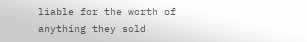liable for the worth of anything they sold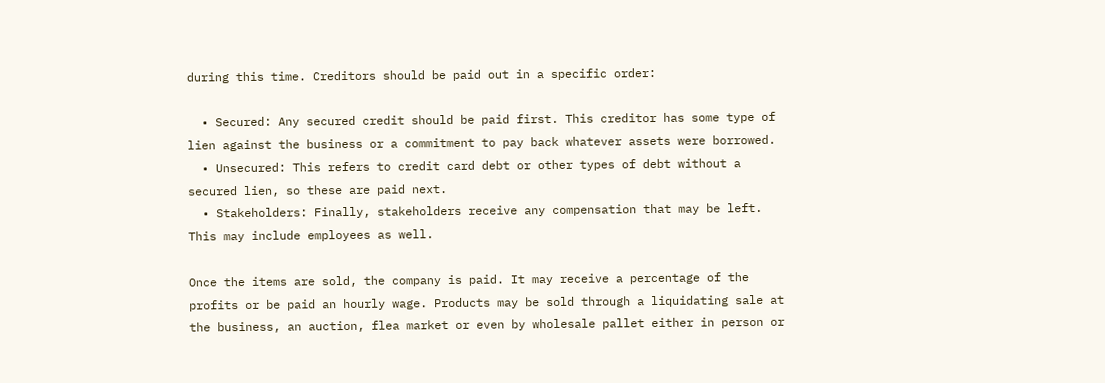during this time. Creditors should be paid out in a specific order:

  • Secured: Any secured credit should be paid first. This creditor has some type of lien against the business or a commitment to pay back whatever assets were borrowed.
  • Unsecured: This refers to credit card debt or other types of debt without a secured lien, so these are paid next.
  • Stakeholders: Finally, stakeholders receive any compensation that may be left. This may include employees as well.

Once the items are sold, the company is paid. It may receive a percentage of the profits or be paid an hourly wage. Products may be sold through a liquidating sale at the business, an auction, flea market or even by wholesale pallet either in person or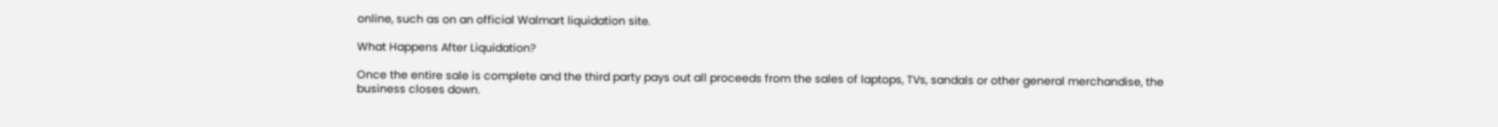online, such as on an official Walmart liquidation site.

What Happens After Liquidation?

Once the entire sale is complete and the third party pays out all proceeds from the sales of laptops, TVs, sandals or other general merchandise, the business closes down.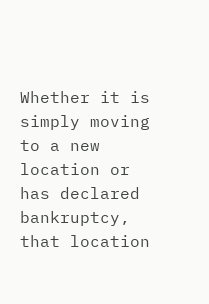Whether it is simply moving to a new location or has declared bankruptcy, that location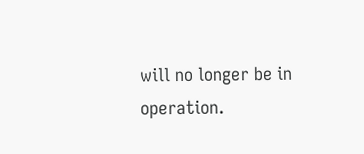will no longer be in operation.